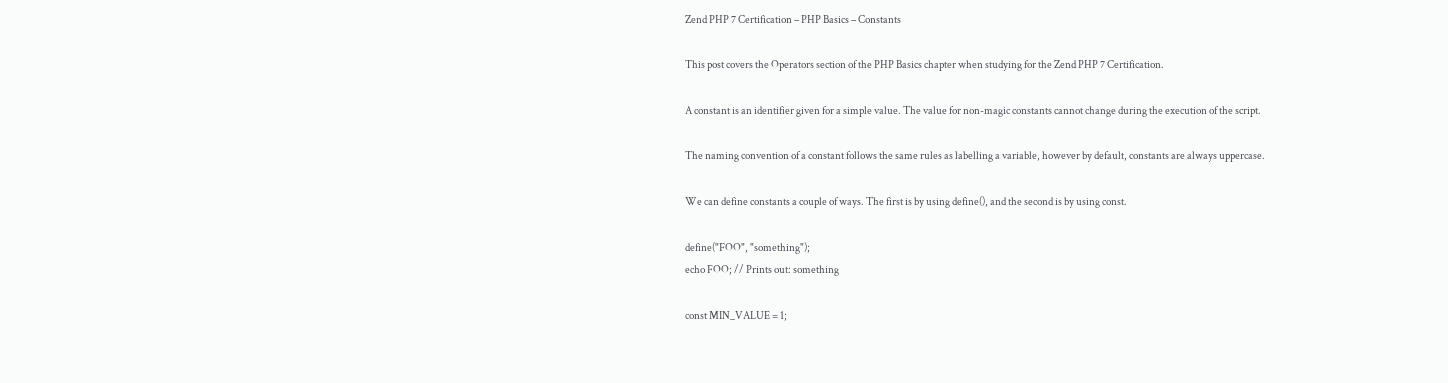Zend PHP 7 Certification – PHP Basics – Constants

This post covers the Operators section of the PHP Basics chapter when studying for the Zend PHP 7 Certification.

A constant is an identifier given for a simple value. The value for non-magic constants cannot change during the execution of the script.

The naming convention of a constant follows the same rules as labelling a variable, however by default, constants are always uppercase.

We can define constants a couple of ways. The first is by using define(), and the second is by using const.

define("FOO", "something");
echo FOO; // Prints out: something

const MIN_VALUE = 1;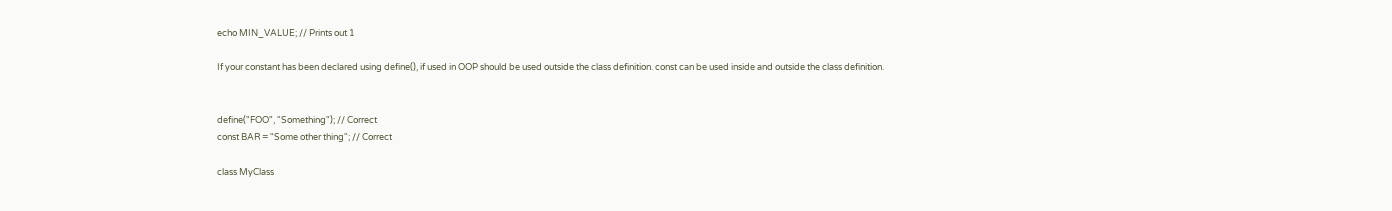echo MIN_VALUE; // Prints out 1

If your constant has been declared using define(), if used in OOP should be used outside the class definition. const can be used inside and outside the class definition.


define("FOO", "Something"); // Correct
const BAR = "Some other thing"; // Correct

class MyClass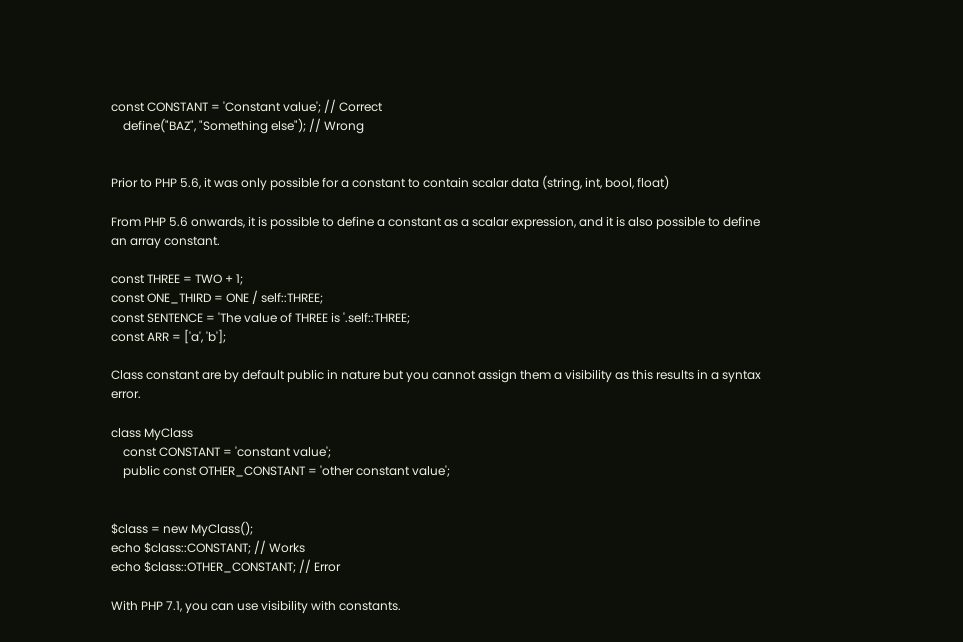const CONSTANT = 'Constant value'; // Correct
    define("BAZ", "Something else"); // Wrong


Prior to PHP 5.6, it was only possible for a constant to contain scalar data (string, int, bool, float)

From PHP 5.6 onwards, it is possible to define a constant as a scalar expression, and it is also possible to define an array constant.

const THREE = TWO + 1;
const ONE_THIRD = ONE / self::THREE;
const SENTENCE = 'The value of THREE is '.self::THREE;
const ARR = ['a', 'b'];

Class constant are by default public in nature but you cannot assign them a visibility as this results in a syntax error.

class MyClass
    const CONSTANT = 'constant value';
    public const OTHER_CONSTANT = 'other constant value';


$class = new MyClass();
echo $class::CONSTANT; // Works
echo $class::OTHER_CONSTANT; // Error

With PHP 7.1, you can use visibility with constants.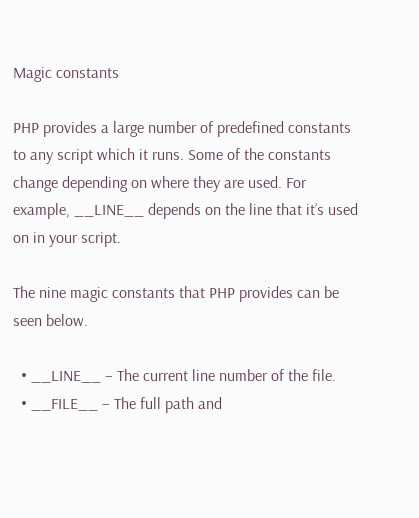Magic constants

PHP provides a large number of predefined constants to any script which it runs. Some of the constants change depending on where they are used. For example, __LINE__ depends on the line that it’s used on in your script.

The nine magic constants that PHP provides can be seen below.

  • __LINE__ – The current line number of the file.
  • __FILE__ – The full path and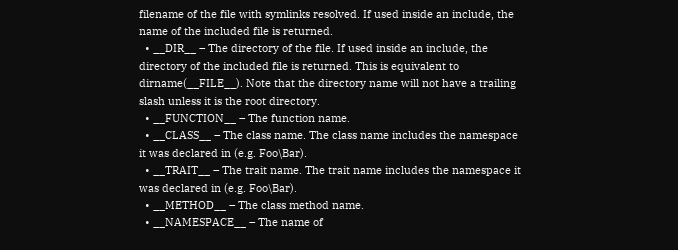filename of the file with symlinks resolved. If used inside an include, the name of the included file is returned.
  • __DIR__ – The directory of the file. If used inside an include, the directory of the included file is returned. This is equivalent to dirname(__FILE__). Note that the directory name will not have a trailing slash unless it is the root directory.
  • __FUNCTION__ – The function name.
  • __CLASS__ – The class name. The class name includes the namespace it was declared in (e.g. Foo\Bar).
  • __TRAIT__ – The trait name. The trait name includes the namespace it was declared in (e.g. Foo\Bar).
  • __METHOD__ – The class method name.
  • __NAMESPACE__ – The name of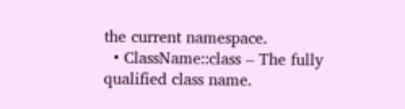the current namespace.
  • ClassName::class – The fully qualified class name.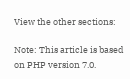View the other sections:

Note: This article is based on PHP version 7.0.